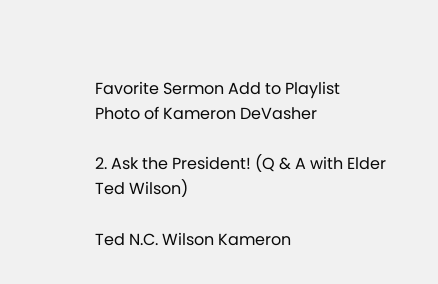Favorite Sermon Add to Playlist
Photo of Kameron DeVasher

2. Ask the President! (Q & A with Elder Ted Wilson)

Ted N.C. Wilson Kameron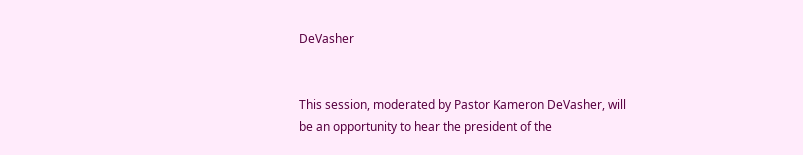DeVasher


This session, moderated by Pastor Kameron DeVasher, will be an opportunity to hear the president of the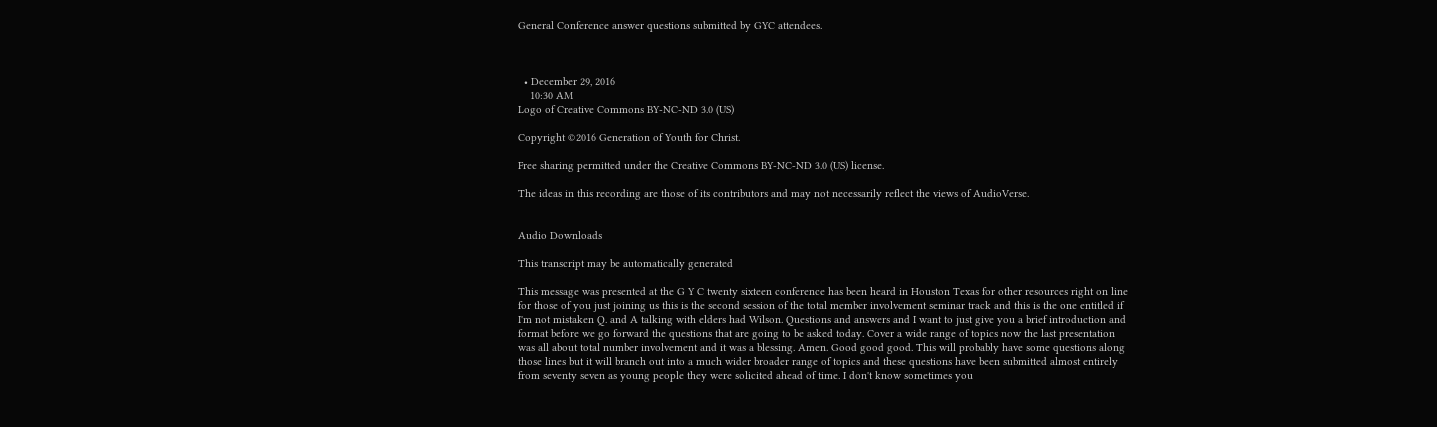General Conference answer questions submitted by GYC attendees.



  • December 29, 2016
    10:30 AM
Logo of Creative Commons BY-NC-ND 3.0 (US)

Copyright ©2016 Generation of Youth for Christ.

Free sharing permitted under the Creative Commons BY-NC-ND 3.0 (US) license.

The ideas in this recording are those of its contributors and may not necessarily reflect the views of AudioVerse.


Audio Downloads

This transcript may be automatically generated

This message was presented at the G Y C twenty sixteen conference has been heard in Houston Texas for other resources right on line for those of you just joining us this is the second session of the total member involvement seminar track and this is the one entitled if I'm not mistaken Q. and A talking with elders had Wilson. Questions and answers and I want to just give you a brief introduction and format before we go forward the questions that are going to be asked today. Cover a wide range of topics now the last presentation was all about total number involvement and it was a blessing. Amen. Good good good. This will probably have some questions along those lines but it will branch out into a much wider broader range of topics and these questions have been submitted almost entirely from seventy seven as young people they were solicited ahead of time. I don't know sometimes you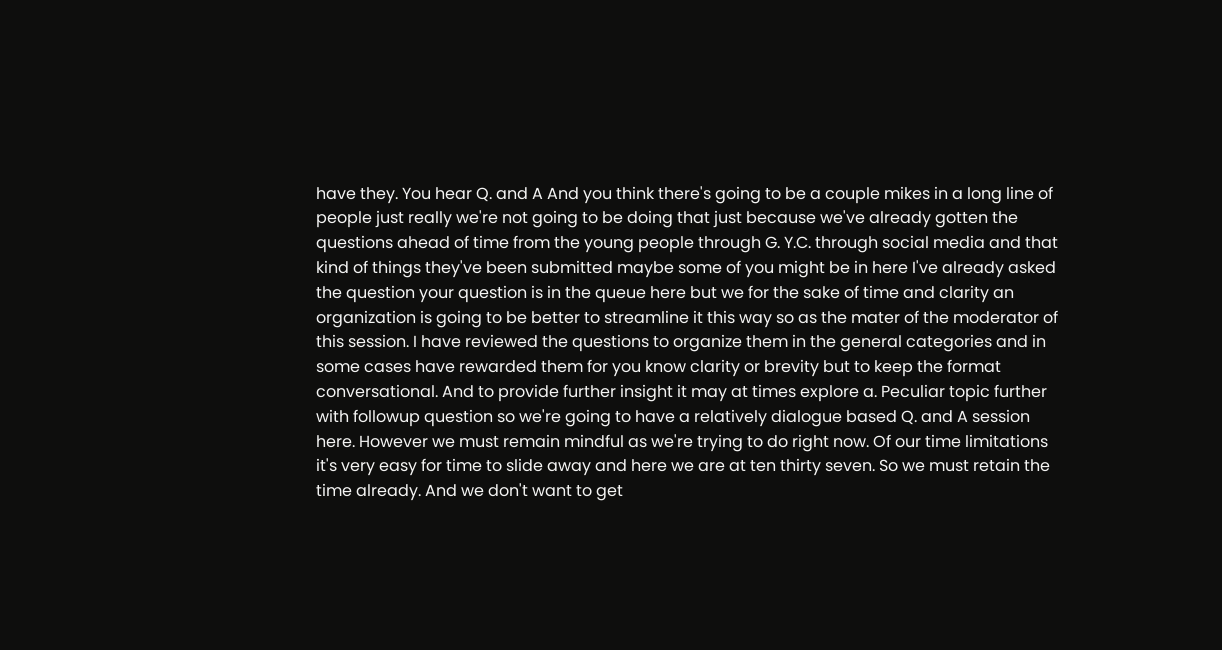have they. You hear Q. and A And you think there's going to be a couple mikes in a long line of people just really we're not going to be doing that just because we've already gotten the questions ahead of time from the young people through G. Y.C. through social media and that kind of things they've been submitted maybe some of you might be in here I've already asked the question your question is in the queue here but we for the sake of time and clarity an organization is going to be better to streamline it this way so as the mater of the moderator of this session. I have reviewed the questions to organize them in the general categories and in some cases have rewarded them for you know clarity or brevity but to keep the format conversational. And to provide further insight it may at times explore a. Peculiar topic further with followup question so we're going to have a relatively dialogue based Q. and A session here. However we must remain mindful as we're trying to do right now. Of our time limitations it's very easy for time to slide away and here we are at ten thirty seven. So we must retain the time already. And we don't want to get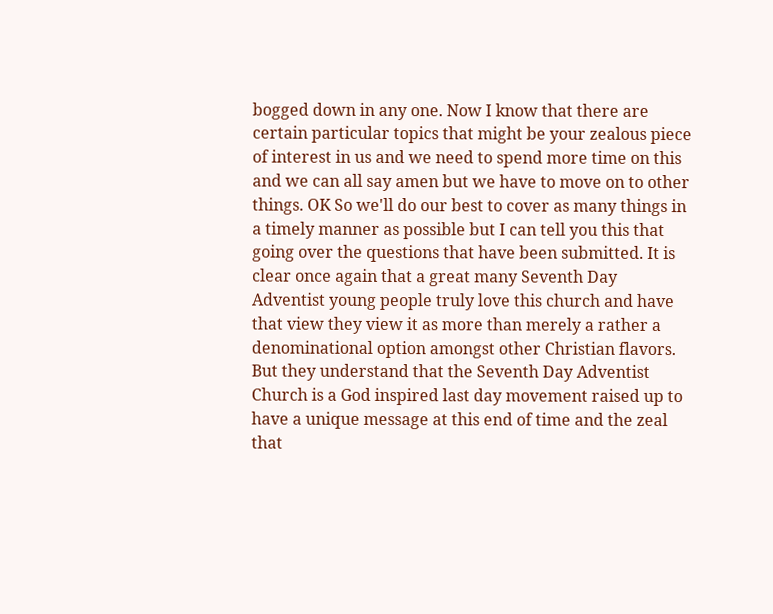bogged down in any one. Now I know that there are certain particular topics that might be your zealous piece of interest in us and we need to spend more time on this and we can all say amen but we have to move on to other things. OK So we'll do our best to cover as many things in a timely manner as possible but I can tell you this that going over the questions that have been submitted. It is clear once again that a great many Seventh Day Adventist young people truly love this church and have that view they view it as more than merely a rather a denominational option amongst other Christian flavors. But they understand that the Seventh Day Adventist Church is a God inspired last day movement raised up to have a unique message at this end of time and the zeal that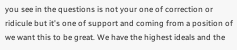you see in the questions is not your one of correction or ridicule but it's one of support and coming from a position of we want this to be great. We have the highest ideals and the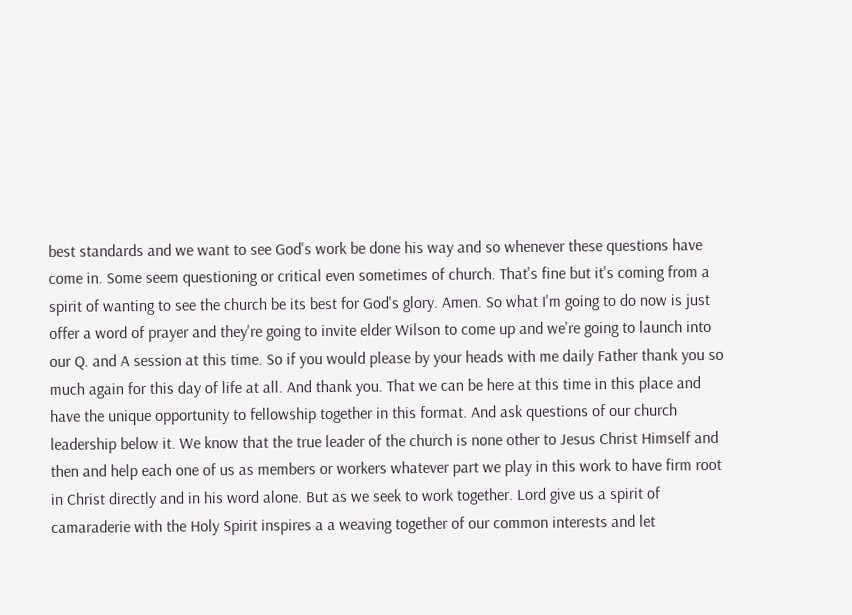best standards and we want to see God's work be done his way and so whenever these questions have come in. Some seem questioning or critical even sometimes of church. That's fine but it's coming from a spirit of wanting to see the church be its best for God's glory. Amen. So what I'm going to do now is just offer a word of prayer and they're going to invite elder Wilson to come up and we're going to launch into our Q. and A session at this time. So if you would please by your heads with me daily Father thank you so much again for this day of life at all. And thank you. That we can be here at this time in this place and have the unique opportunity to fellowship together in this format. And ask questions of our church leadership below it. We know that the true leader of the church is none other to Jesus Christ Himself and then and help each one of us as members or workers whatever part we play in this work to have firm root in Christ directly and in his word alone. But as we seek to work together. Lord give us a spirit of camaraderie with the Holy Spirit inspires a a weaving together of our common interests and let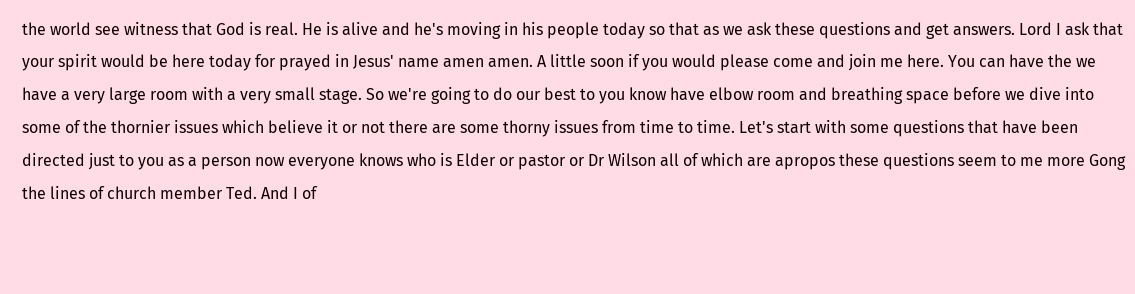the world see witness that God is real. He is alive and he's moving in his people today so that as we ask these questions and get answers. Lord I ask that your spirit would be here today for prayed in Jesus' name amen amen. A little soon if you would please come and join me here. You can have the we have a very large room with a very small stage. So we're going to do our best to you know have elbow room and breathing space before we dive into some of the thornier issues which believe it or not there are some thorny issues from time to time. Let's start with some questions that have been directed just to you as a person now everyone knows who is Elder or pastor or Dr Wilson all of which are apropos these questions seem to me more Gong the lines of church member Ted. And I of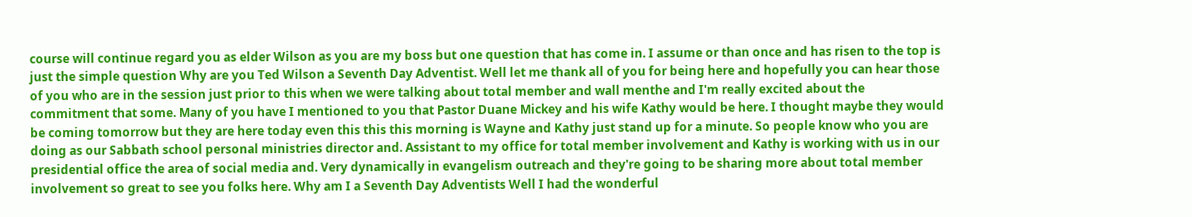course will continue regard you as elder Wilson as you are my boss but one question that has come in. I assume or than once and has risen to the top is just the simple question Why are you Ted Wilson a Seventh Day Adventist. Well let me thank all of you for being here and hopefully you can hear those of you who are in the session just prior to this when we were talking about total member and wall menthe and I'm really excited about the commitment that some. Many of you have I mentioned to you that Pastor Duane Mickey and his wife Kathy would be here. I thought maybe they would be coming tomorrow but they are here today even this this this morning is Wayne and Kathy just stand up for a minute. So people know who you are doing as our Sabbath school personal ministries director and. Assistant to my office for total member involvement and Kathy is working with us in our presidential office the area of social media and. Very dynamically in evangelism outreach and they're going to be sharing more about total member involvement so great to see you folks here. Why am I a Seventh Day Adventists Well I had the wonderful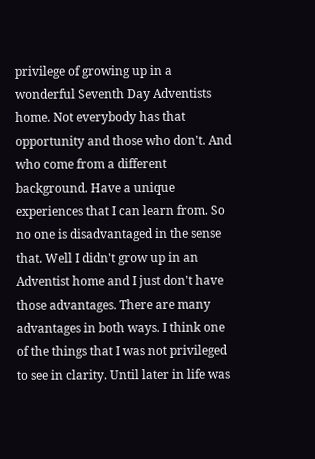privilege of growing up in a wonderful Seventh Day Adventists home. Not everybody has that opportunity and those who don't. And who come from a different background. Have a unique experiences that I can learn from. So no one is disadvantaged in the sense that. Well I didn't grow up in an Adventist home and I just don't have those advantages. There are many advantages in both ways. I think one of the things that I was not privileged to see in clarity. Until later in life was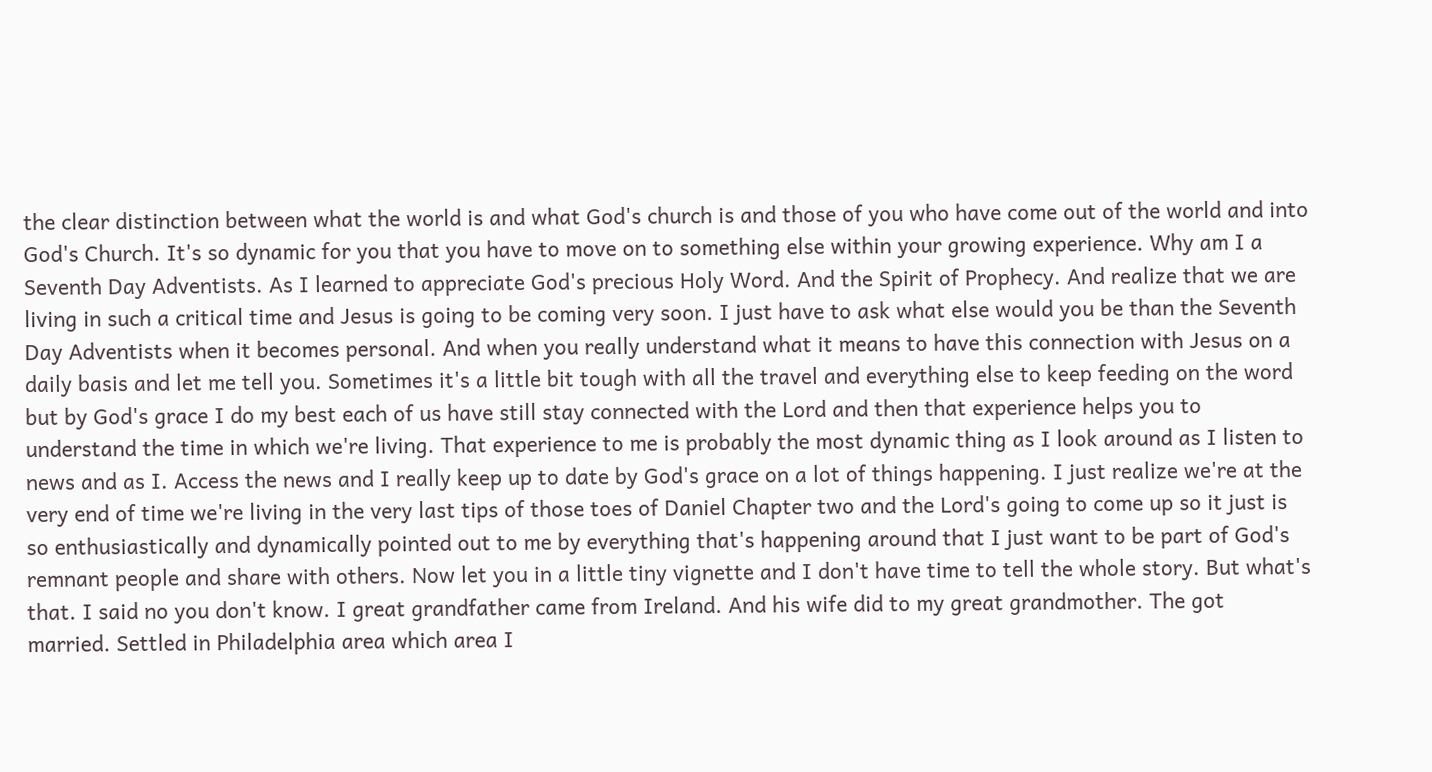the clear distinction between what the world is and what God's church is and those of you who have come out of the world and into God's Church. It's so dynamic for you that you have to move on to something else within your growing experience. Why am I a Seventh Day Adventists. As I learned to appreciate God's precious Holy Word. And the Spirit of Prophecy. And realize that we are living in such a critical time and Jesus is going to be coming very soon. I just have to ask what else would you be than the Seventh Day Adventists when it becomes personal. And when you really understand what it means to have this connection with Jesus on a daily basis and let me tell you. Sometimes it's a little bit tough with all the travel and everything else to keep feeding on the word but by God's grace I do my best each of us have still stay connected with the Lord and then that experience helps you to understand the time in which we're living. That experience to me is probably the most dynamic thing as I look around as I listen to news and as I. Access the news and I really keep up to date by God's grace on a lot of things happening. I just realize we're at the very end of time we're living in the very last tips of those toes of Daniel Chapter two and the Lord's going to come up so it just is so enthusiastically and dynamically pointed out to me by everything that's happening around that I just want to be part of God's remnant people and share with others. Now let you in a little tiny vignette and I don't have time to tell the whole story. But what's that. I said no you don't know. I great grandfather came from Ireland. And his wife did to my great grandmother. The got married. Settled in Philadelphia area which area I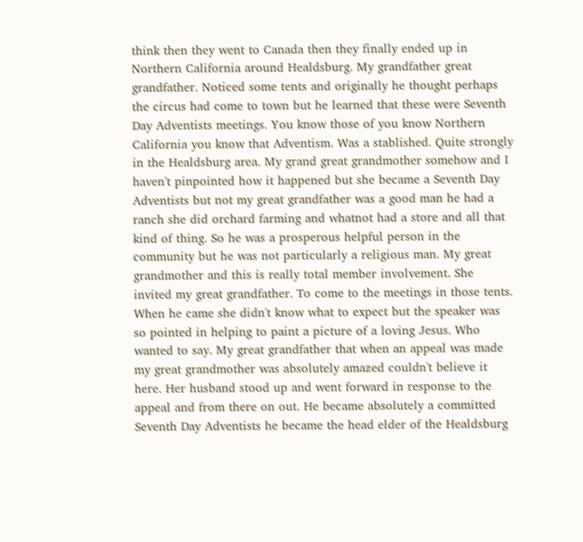think then they went to Canada then they finally ended up in Northern California around Healdsburg. My grandfather great grandfather. Noticed some tents and originally he thought perhaps the circus had come to town but he learned that these were Seventh Day Adventists meetings. You know those of you know Northern California you know that Adventism. Was a stablished. Quite strongly in the Healdsburg area. My grand great grandmother somehow and I haven't pinpointed how it happened but she became a Seventh Day Adventists but not my great grandfather was a good man he had a ranch she did orchard farming and whatnot had a store and all that kind of thing. So he was a prosperous helpful person in the community but he was not particularly a religious man. My great grandmother and this is really total member involvement. She invited my great grandfather. To come to the meetings in those tents. When he came she didn't know what to expect but the speaker was so pointed in helping to paint a picture of a loving Jesus. Who wanted to say. My great grandfather that when an appeal was made my great grandmother was absolutely amazed couldn't believe it here. Her husband stood up and went forward in response to the appeal and from there on out. He became absolutely a committed Seventh Day Adventists he became the head elder of the Healdsburg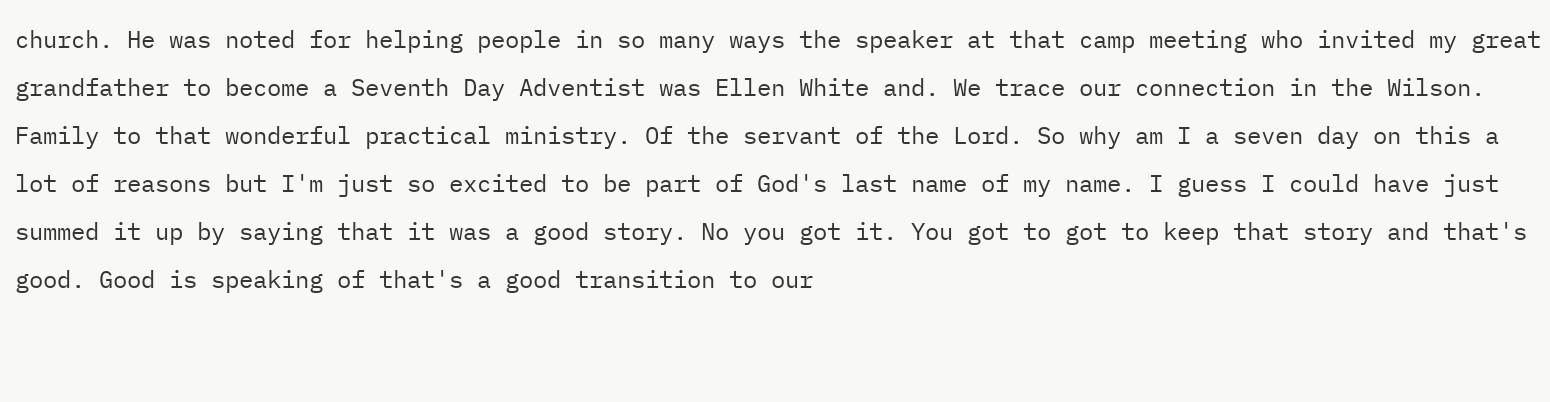church. He was noted for helping people in so many ways the speaker at that camp meeting who invited my great grandfather to become a Seventh Day Adventist was Ellen White and. We trace our connection in the Wilson. Family to that wonderful practical ministry. Of the servant of the Lord. So why am I a seven day on this a lot of reasons but I'm just so excited to be part of God's last name of my name. I guess I could have just summed it up by saying that it was a good story. No you got it. You got to got to keep that story and that's good. Good is speaking of that's a good transition to our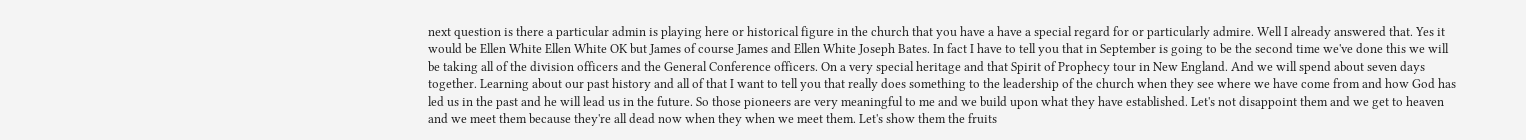next question is there a particular admin is playing here or historical figure in the church that you have a have a special regard for or particularly admire. Well I already answered that. Yes it would be Ellen White Ellen White OK but James of course James and Ellen White Joseph Bates. In fact I have to tell you that in September is going to be the second time we've done this we will be taking all of the division officers and the General Conference officers. On a very special heritage and that Spirit of Prophecy tour in New England. And we will spend about seven days together. Learning about our past history and all of that I want to tell you that really does something to the leadership of the church when they see where we have come from and how God has led us in the past and he will lead us in the future. So those pioneers are very meaningful to me and we build upon what they have established. Let's not disappoint them and we get to heaven and we meet them because they're all dead now when they when we meet them. Let's show them the fruits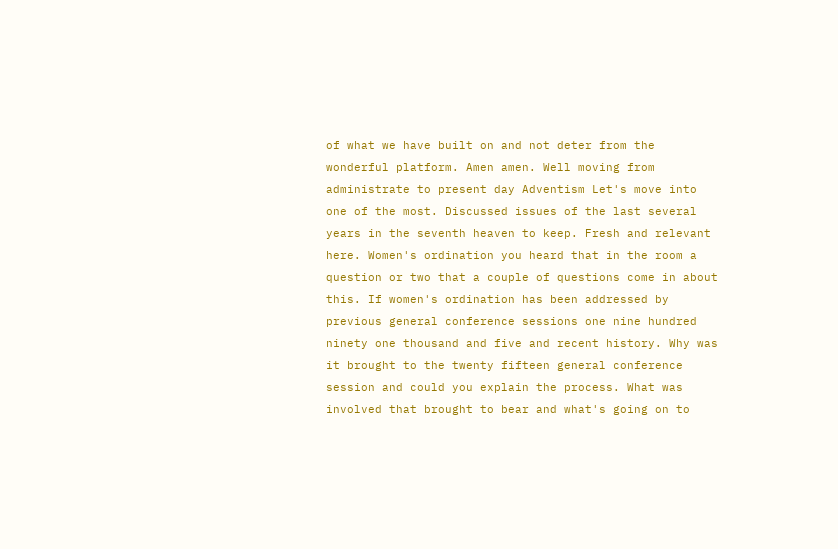of what we have built on and not deter from the wonderful platform. Amen amen. Well moving from administrate to present day Adventism Let's move into one of the most. Discussed issues of the last several years in the seventh heaven to keep. Fresh and relevant here. Women's ordination you heard that in the room a question or two that a couple of questions come in about this. If women's ordination has been addressed by previous general conference sessions one nine hundred ninety one thousand and five and recent history. Why was it brought to the twenty fifteen general conference session and could you explain the process. What was involved that brought to bear and what's going on to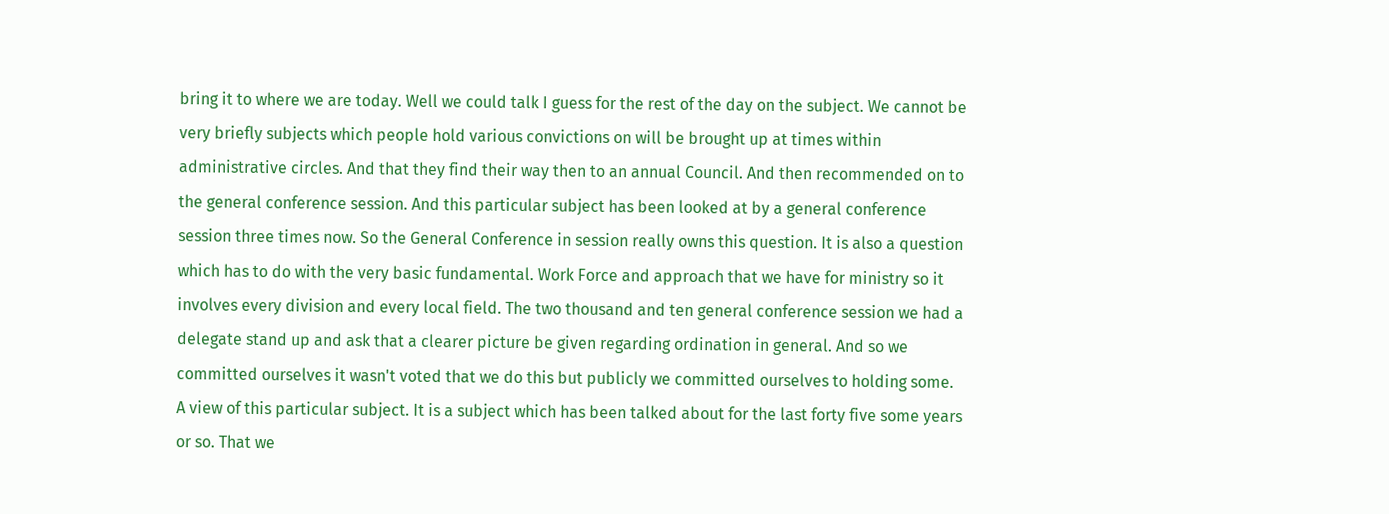bring it to where we are today. Well we could talk I guess for the rest of the day on the subject. We cannot be very briefly subjects which people hold various convictions on will be brought up at times within administrative circles. And that they find their way then to an annual Council. And then recommended on to the general conference session. And this particular subject has been looked at by a general conference session three times now. So the General Conference in session really owns this question. It is also a question which has to do with the very basic fundamental. Work Force and approach that we have for ministry so it involves every division and every local field. The two thousand and ten general conference session we had a delegate stand up and ask that a clearer picture be given regarding ordination in general. And so we committed ourselves it wasn't voted that we do this but publicly we committed ourselves to holding some. A view of this particular subject. It is a subject which has been talked about for the last forty five some years or so. That we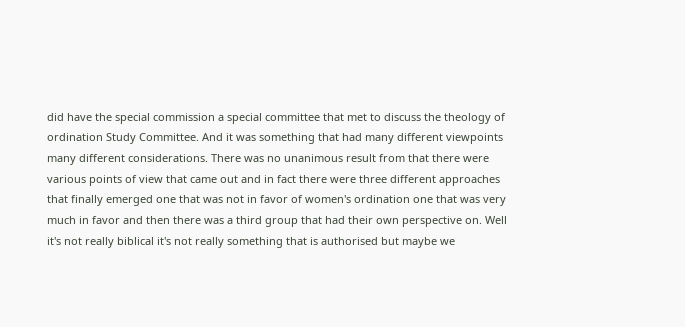did have the special commission a special committee that met to discuss the theology of ordination Study Committee. And it was something that had many different viewpoints many different considerations. There was no unanimous result from that there were various points of view that came out and in fact there were three different approaches that finally emerged one that was not in favor of women's ordination one that was very much in favor and then there was a third group that had their own perspective on. Well it's not really biblical it's not really something that is authorised but maybe we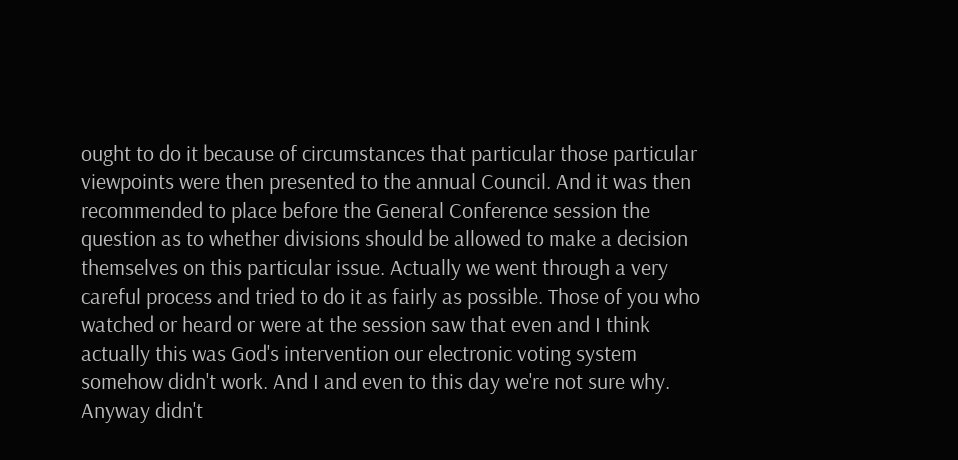ought to do it because of circumstances that particular those particular viewpoints were then presented to the annual Council. And it was then recommended to place before the General Conference session the question as to whether divisions should be allowed to make a decision themselves on this particular issue. Actually we went through a very careful process and tried to do it as fairly as possible. Those of you who watched or heard or were at the session saw that even and I think actually this was God's intervention our electronic voting system somehow didn't work. And I and even to this day we're not sure why. Anyway didn't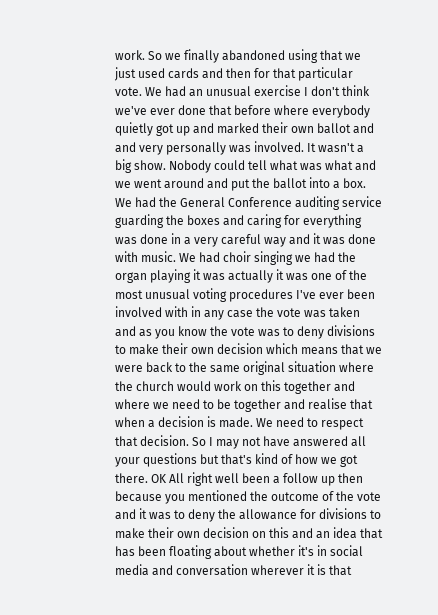work. So we finally abandoned using that we just used cards and then for that particular vote. We had an unusual exercise I don't think we've ever done that before where everybody quietly got up and marked their own ballot and and very personally was involved. It wasn't a big show. Nobody could tell what was what and we went around and put the ballot into a box. We had the General Conference auditing service guarding the boxes and caring for everything was done in a very careful way and it was done with music. We had choir singing we had the organ playing it was actually it was one of the most unusual voting procedures I've ever been involved with in any case the vote was taken and as you know the vote was to deny divisions to make their own decision which means that we were back to the same original situation where the church would work on this together and where we need to be together and realise that when a decision is made. We need to respect that decision. So I may not have answered all your questions but that's kind of how we got there. OK All right well been a follow up then because you mentioned the outcome of the vote and it was to deny the allowance for divisions to make their own decision on this and an idea that has been floating about whether it's in social media and conversation wherever it is that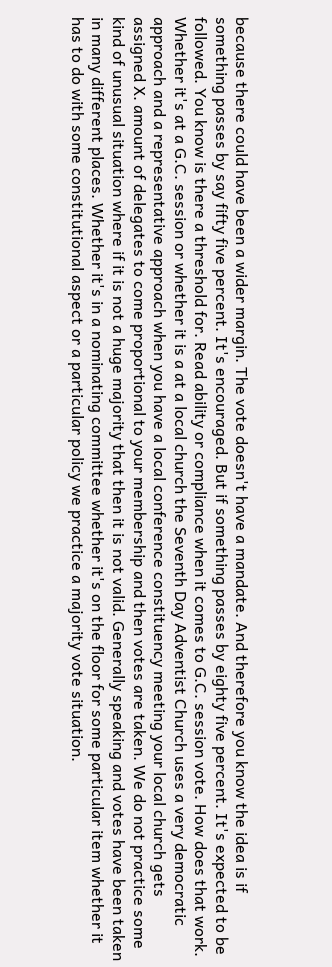because there could have been a wider margin. The vote doesn't have a mandate. And therefore you know the idea is if something passes by say fifty five percent. It's encouraged. But if something passes by eighty five percent. It's expected to be followed. You know is there a threshold for. Read ability or compliance when it comes to G.C. session vote. How does that work. Whether it's at a G.C. session or whether it is a at a local church the Seventh Day Adventist Church uses a very democratic approach and a representative approach when you have a local conference constituency meeting your local church gets assigned X. amount of delegates to come proportional to your membership and then votes are taken. We do not practice some kind of unusual situation where if it is not a huge majority that then it is not valid. Generally speaking and votes have been taken in many different places. Whether it's in a nominating committee whether it's on the floor for some particular item whether it has to do with some constitutional aspect or a particular policy we practice a majority vote situation.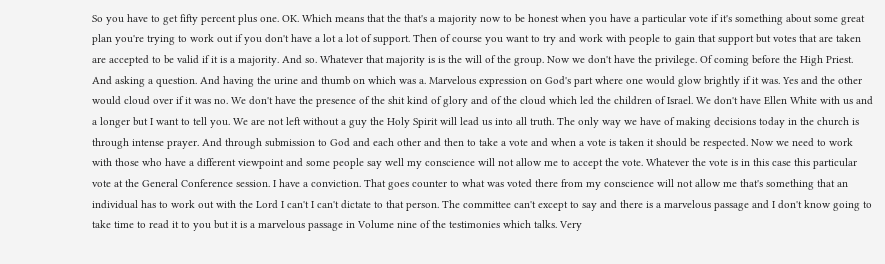So you have to get fifty percent plus one. OK. Which means that the that's a majority now to be honest when you have a particular vote if it's something about some great plan you're trying to work out if you don't have a lot a lot of support. Then of course you want to try and work with people to gain that support but votes that are taken are accepted to be valid if it is a majority. And so. Whatever that majority is is the will of the group. Now we don't have the privilege. Of coming before the High Priest. And asking a question. And having the urine and thumb on which was a. Marvelous expression on God's part where one would glow brightly if it was. Yes and the other would cloud over if it was no. We don't have the presence of the shit kind of glory and of the cloud which led the children of Israel. We don't have Ellen White with us and a longer but I want to tell you. We are not left without a guy the Holy Spirit will lead us into all truth. The only way we have of making decisions today in the church is through intense prayer. And through submission to God and each other and then to take a vote and when a vote is taken it should be respected. Now we need to work with those who have a different viewpoint and some people say well my conscience will not allow me to accept the vote. Whatever the vote is in this case this particular vote at the General Conference session. I have a conviction. That goes counter to what was voted there from my conscience will not allow me that's something that an individual has to work out with the Lord I can't I can't dictate to that person. The committee can't except to say and there is a marvelous passage and I don't know going to take time to read it to you but it is a marvelous passage in Volume nine of the testimonies which talks. Very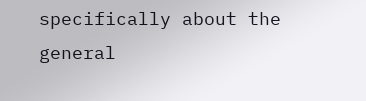specifically about the general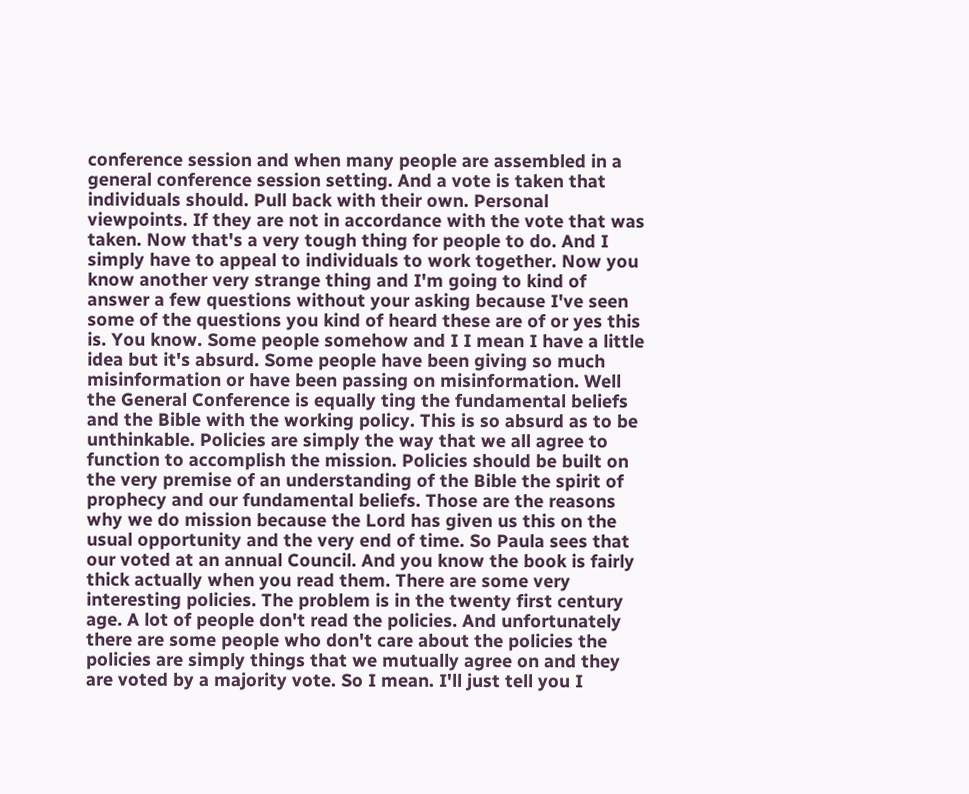conference session and when many people are assembled in a general conference session setting. And a vote is taken that individuals should. Pull back with their own. Personal viewpoints. If they are not in accordance with the vote that was taken. Now that's a very tough thing for people to do. And I simply have to appeal to individuals to work together. Now you know another very strange thing and I'm going to kind of answer a few questions without your asking because I've seen some of the questions you kind of heard these are of or yes this is. You know. Some people somehow and I I mean I have a little idea but it's absurd. Some people have been giving so much misinformation or have been passing on misinformation. Well the General Conference is equally ting the fundamental beliefs and the Bible with the working policy. This is so absurd as to be unthinkable. Policies are simply the way that we all agree to function to accomplish the mission. Policies should be built on the very premise of an understanding of the Bible the spirit of prophecy and our fundamental beliefs. Those are the reasons why we do mission because the Lord has given us this on the usual opportunity and the very end of time. So Paula sees that our voted at an annual Council. And you know the book is fairly thick actually when you read them. There are some very interesting policies. The problem is in the twenty first century age. A lot of people don't read the policies. And unfortunately there are some people who don't care about the policies the policies are simply things that we mutually agree on and they are voted by a majority vote. So I mean. I'll just tell you I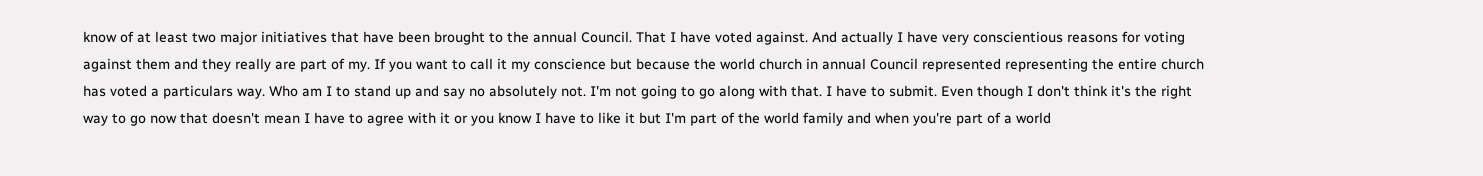know of at least two major initiatives that have been brought to the annual Council. That I have voted against. And actually I have very conscientious reasons for voting against them and they really are part of my. If you want to call it my conscience but because the world church in annual Council represented representing the entire church has voted a particulars way. Who am I to stand up and say no absolutely not. I'm not going to go along with that. I have to submit. Even though I don't think it's the right way to go now that doesn't mean I have to agree with it or you know I have to like it but I'm part of the world family and when you're part of a world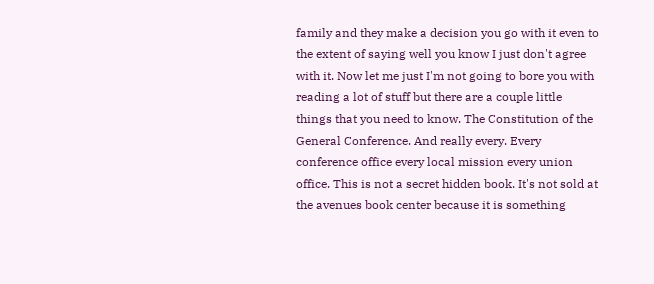family and they make a decision you go with it even to the extent of saying well you know I just don't agree with it. Now let me just I'm not going to bore you with reading a lot of stuff but there are a couple little things that you need to know. The Constitution of the General Conference. And really every. Every conference office every local mission every union office. This is not a secret hidden book. It's not sold at the avenues book center because it is something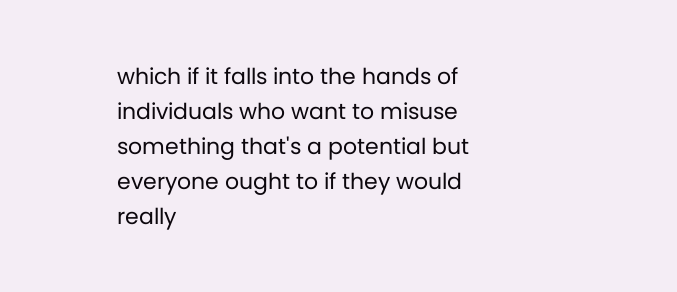which if it falls into the hands of individuals who want to misuse something that's a potential but everyone ought to if they would really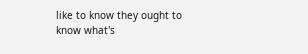like to know they ought to know what's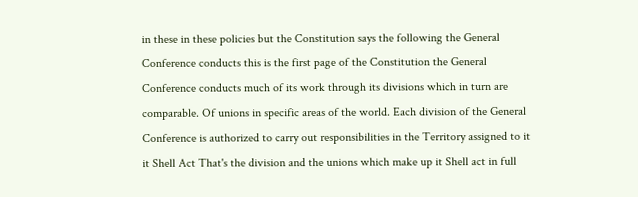in these in these policies but the Constitution says the following the General Conference conducts this is the first page of the Constitution the General Conference conducts much of its work through its divisions which in turn are comparable. Of unions in specific areas of the world. Each division of the General Conference is authorized to carry out responsibilities in the Territory assigned to it it Shell Act That's the division and the unions which make up it Shell act in full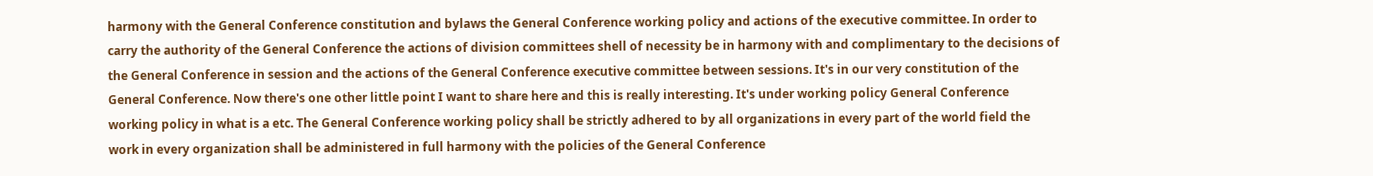harmony with the General Conference constitution and bylaws the General Conference working policy and actions of the executive committee. In order to carry the authority of the General Conference the actions of division committees shell of necessity be in harmony with and complimentary to the decisions of the General Conference in session and the actions of the General Conference executive committee between sessions. It's in our very constitution of the General Conference. Now there's one other little point I want to share here and this is really interesting. It's under working policy General Conference working policy in what is a etc. The General Conference working policy shall be strictly adhered to by all organizations in every part of the world field the work in every organization shall be administered in full harmony with the policies of the General Conference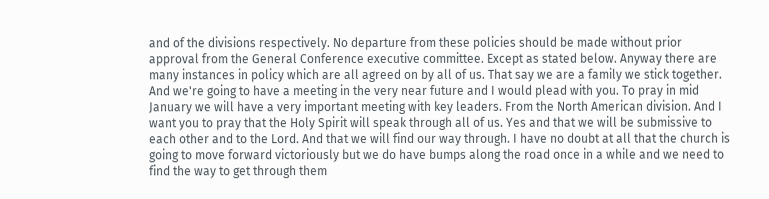and of the divisions respectively. No departure from these policies should be made without prior approval from the General Conference executive committee. Except as stated below. Anyway there are many instances in policy which are all agreed on by all of us. That say we are a family we stick together. And we're going to have a meeting in the very near future and I would plead with you. To pray in mid January we will have a very important meeting with key leaders. From the North American division. And I want you to pray that the Holy Spirit will speak through all of us. Yes and that we will be submissive to each other and to the Lord. And that we will find our way through. I have no doubt at all that the church is going to move forward victoriously but we do have bumps along the road once in a while and we need to find the way to get through them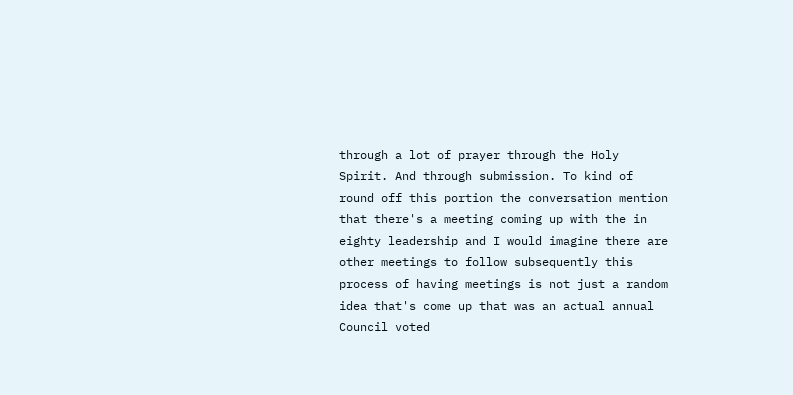through a lot of prayer through the Holy Spirit. And through submission. To kind of round off this portion the conversation mention that there's a meeting coming up with the in eighty leadership and I would imagine there are other meetings to follow subsequently this process of having meetings is not just a random idea that's come up that was an actual annual Council voted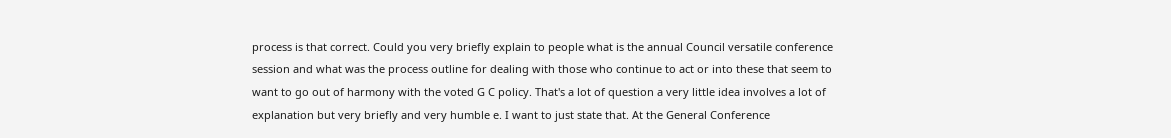process is that correct. Could you very briefly explain to people what is the annual Council versatile conference session and what was the process outline for dealing with those who continue to act or into these that seem to want to go out of harmony with the voted G C policy. That's a lot of question a very little idea involves a lot of explanation but very briefly and very humble e. I want to just state that. At the General Conference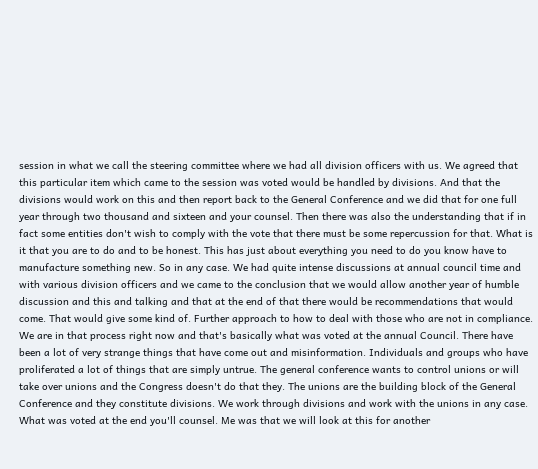session in what we call the steering committee where we had all division officers with us. We agreed that this particular item which came to the session was voted would be handled by divisions. And that the divisions would work on this and then report back to the General Conference and we did that for one full year through two thousand and sixteen and your counsel. Then there was also the understanding that if in fact some entities don't wish to comply with the vote that there must be some repercussion for that. What is it that you are to do and to be honest. This has just about everything you need to do you know have to manufacture something new. So in any case. We had quite intense discussions at annual council time and with various division officers and we came to the conclusion that we would allow another year of humble discussion and this and talking and that at the end of that there would be recommendations that would come. That would give some kind of. Further approach to how to deal with those who are not in compliance. We are in that process right now and that's basically what was voted at the annual Council. There have been a lot of very strange things that have come out and misinformation. Individuals and groups who have proliferated a lot of things that are simply untrue. The general conference wants to control unions or will take over unions and the Congress doesn't do that they. The unions are the building block of the General Conference and they constitute divisions. We work through divisions and work with the unions in any case. What was voted at the end you'll counsel. Me was that we will look at this for another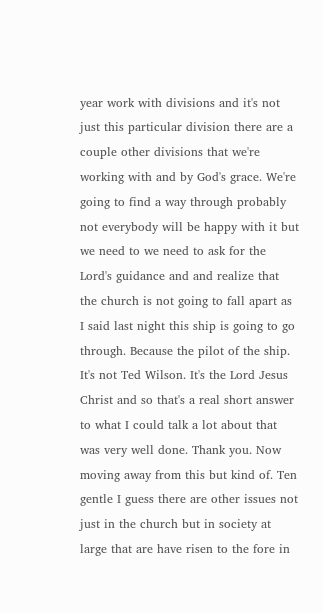year work with divisions and it's not just this particular division there are a couple other divisions that we're working with and by God's grace. We're going to find a way through probably not everybody will be happy with it but we need to we need to ask for the Lord's guidance and and realize that the church is not going to fall apart as I said last night this ship is going to go through. Because the pilot of the ship. It's not Ted Wilson. It's the Lord Jesus Christ and so that's a real short answer to what I could talk a lot about that was very well done. Thank you. Now moving away from this but kind of. Ten gentle I guess there are other issues not just in the church but in society at large that are have risen to the fore in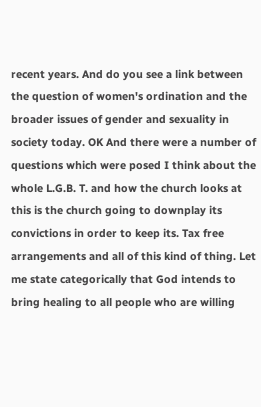recent years. And do you see a link between the question of women's ordination and the broader issues of gender and sexuality in society today. OK And there were a number of questions which were posed I think about the whole L.G.B. T. and how the church looks at this is the church going to downplay its convictions in order to keep its. Tax free arrangements and all of this kind of thing. Let me state categorically that God intends to bring healing to all people who are willing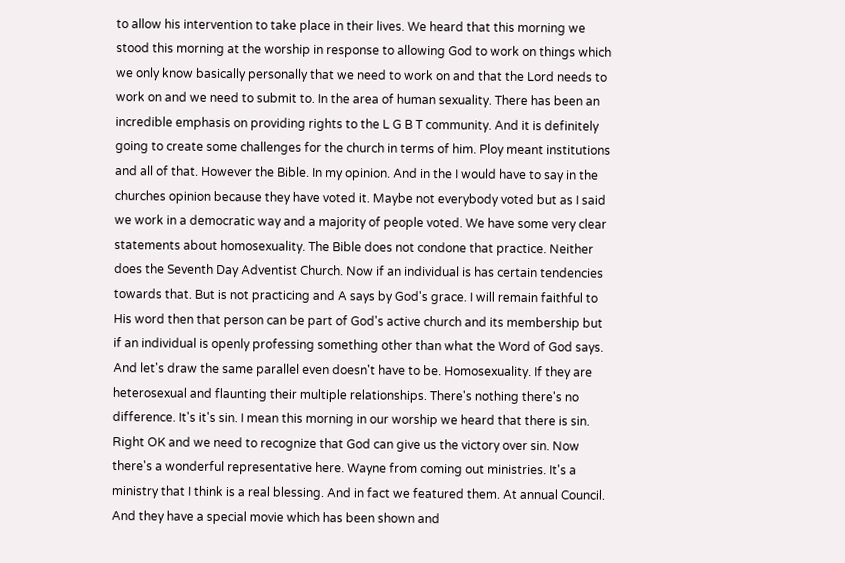to allow his intervention to take place in their lives. We heard that this morning we stood this morning at the worship in response to allowing God to work on things which we only know basically personally that we need to work on and that the Lord needs to work on and we need to submit to. In the area of human sexuality. There has been an incredible emphasis on providing rights to the L G B T community. And it is definitely going to create some challenges for the church in terms of him. Ploy meant institutions and all of that. However the Bible. In my opinion. And in the I would have to say in the churches opinion because they have voted it. Maybe not everybody voted but as I said we work in a democratic way and a majority of people voted. We have some very clear statements about homosexuality. The Bible does not condone that practice. Neither does the Seventh Day Adventist Church. Now if an individual is has certain tendencies towards that. But is not practicing and A says by God's grace. I will remain faithful to His word then that person can be part of God's active church and its membership but if an individual is openly professing something other than what the Word of God says. And let's draw the same parallel even doesn't have to be. Homosexuality. If they are heterosexual and flaunting their multiple relationships. There's nothing there's no difference. It's it's sin. I mean this morning in our worship we heard that there is sin. Right OK and we need to recognize that God can give us the victory over sin. Now there's a wonderful representative here. Wayne from coming out ministries. It's a ministry that I think is a real blessing. And in fact we featured them. At annual Council. And they have a special movie which has been shown and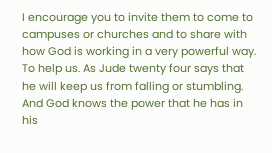I encourage you to invite them to come to campuses or churches and to share with how God is working in a very powerful way. To help us. As Jude twenty four says that he will keep us from falling or stumbling. And God knows the power that he has in his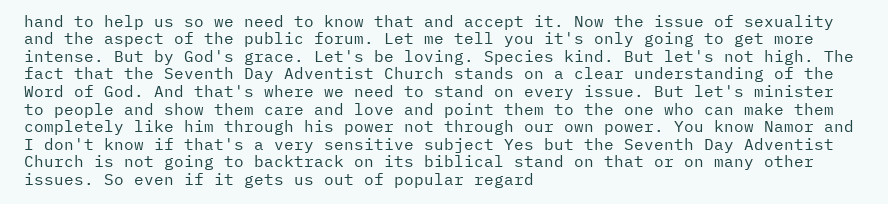hand to help us so we need to know that and accept it. Now the issue of sexuality and the aspect of the public forum. Let me tell you it's only going to get more intense. But by God's grace. Let's be loving. Species kind. But let's not high. The fact that the Seventh Day Adventist Church stands on a clear understanding of the Word of God. And that's where we need to stand on every issue. But let's minister to people and show them care and love and point them to the one who can make them completely like him through his power not through our own power. You know Namor and I don't know if that's a very sensitive subject Yes but the Seventh Day Adventist Church is not going to backtrack on its biblical stand on that or on many other issues. So even if it gets us out of popular regard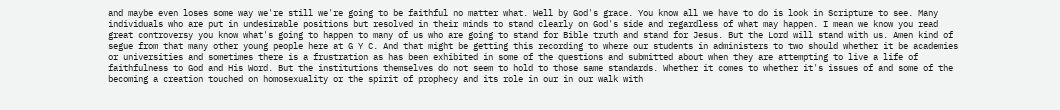and maybe even loses some way we're still we're going to be faithful no matter what. Well by God's grace. You know all we have to do is look in Scripture to see. Many individuals who are put in undesirable positions but resolved in their minds to stand clearly on God's side and regardless of what may happen. I mean we know you read great controversy you know what's going to happen to many of us who are going to stand for Bible truth and stand for Jesus. But the Lord will stand with us. Amen kind of segue from that many other young people here at G Y C. And that might be getting this recording to where our students in administers to two should whether it be academies or universities and sometimes there is a frustration as has been exhibited in some of the questions and submitted about when they are attempting to live a life of faithfulness to God and His Word. But the institutions themselves do not seem to hold to those same standards. Whether it comes to whether it's issues of and some of the becoming a creation touched on homosexuality or the spirit of prophecy and its role in our in our walk with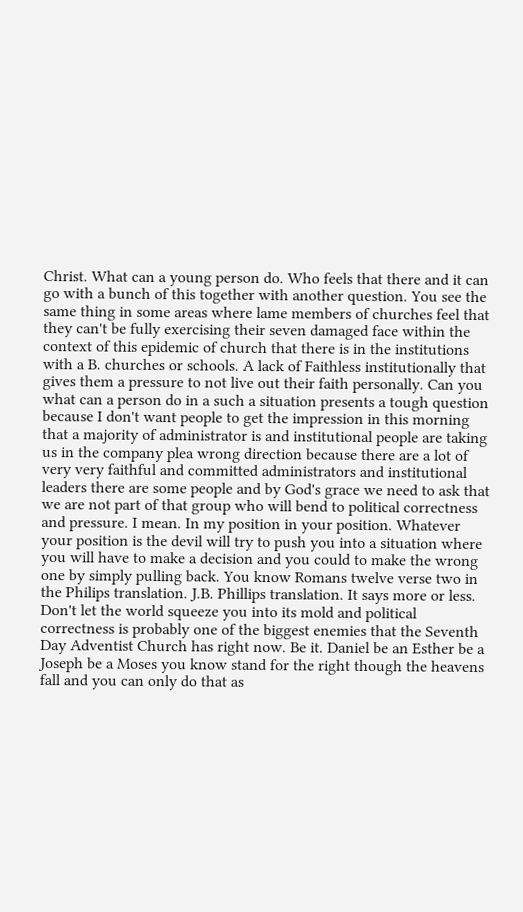Christ. What can a young person do. Who feels that there and it can go with a bunch of this together with another question. You see the same thing in some areas where lame members of churches feel that they can't be fully exercising their seven damaged face within the context of this epidemic of church that there is in the institutions with a B. churches or schools. A lack of Faithless institutionally that gives them a pressure to not live out their faith personally. Can you what can a person do in a such a situation presents a tough question because I don't want people to get the impression in this morning that a majority of administrator is and institutional people are taking us in the company plea wrong direction because there are a lot of very very faithful and committed administrators and institutional leaders there are some people and by God's grace we need to ask that we are not part of that group who will bend to political correctness and pressure. I mean. In my position in your position. Whatever your position is the devil will try to push you into a situation where you will have to make a decision and you could to make the wrong one by simply pulling back. You know Romans twelve verse two in the Philips translation. J.B. Phillips translation. It says more or less. Don't let the world squeeze you into its mold and political correctness is probably one of the biggest enemies that the Seventh Day Adventist Church has right now. Be it. Daniel be an Esther be a Joseph be a Moses you know stand for the right though the heavens fall and you can only do that as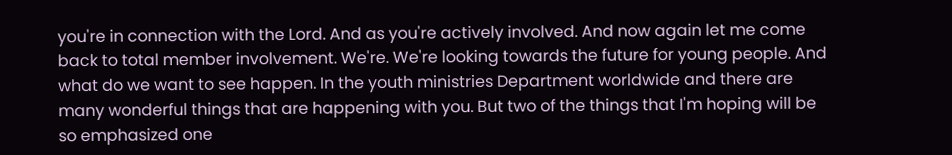you're in connection with the Lord. And as you're actively involved. And now again let me come back to total member involvement. We're. We're looking towards the future for young people. And what do we want to see happen. In the youth ministries Department worldwide and there are many wonderful things that are happening with you. But two of the things that I'm hoping will be so emphasized one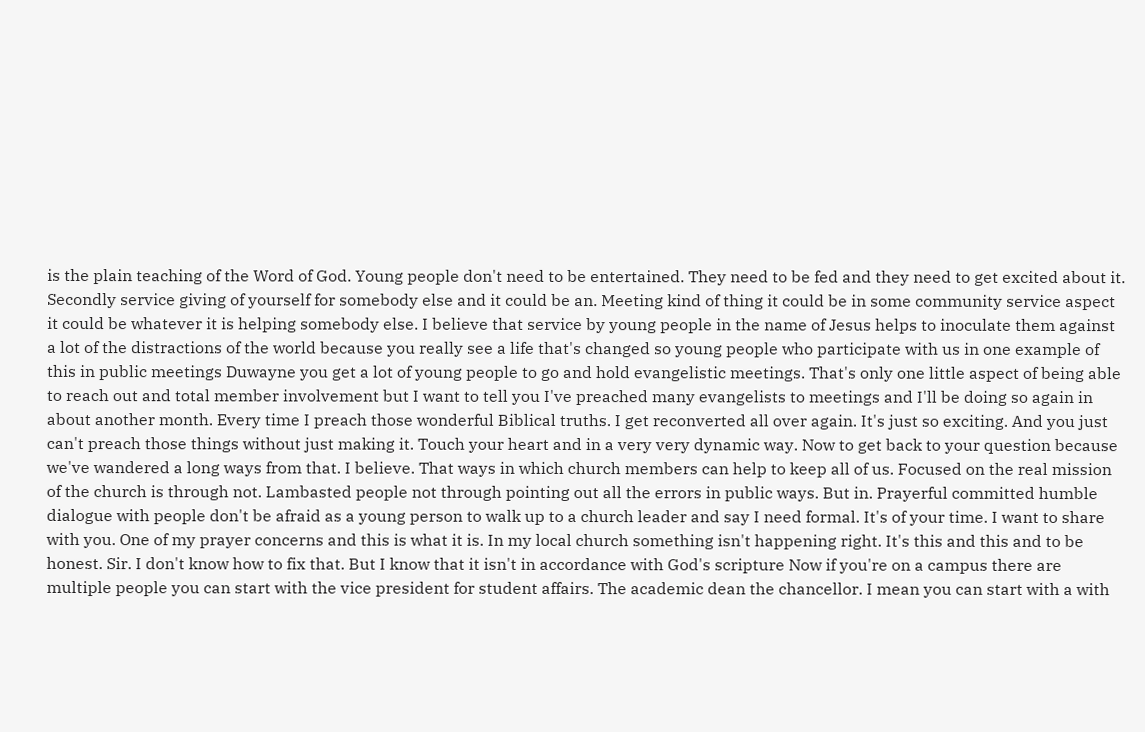is the plain teaching of the Word of God. Young people don't need to be entertained. They need to be fed and they need to get excited about it. Secondly service giving of yourself for somebody else and it could be an. Meeting kind of thing it could be in some community service aspect it could be whatever it is helping somebody else. I believe that service by young people in the name of Jesus helps to inoculate them against a lot of the distractions of the world because you really see a life that's changed so young people who participate with us in one example of this in public meetings Duwayne you get a lot of young people to go and hold evangelistic meetings. That's only one little aspect of being able to reach out and total member involvement but I want to tell you I've preached many evangelists to meetings and I'll be doing so again in about another month. Every time I preach those wonderful Biblical truths. I get reconverted all over again. It's just so exciting. And you just can't preach those things without just making it. Touch your heart and in a very very dynamic way. Now to get back to your question because we've wandered a long ways from that. I believe. That ways in which church members can help to keep all of us. Focused on the real mission of the church is through not. Lambasted people not through pointing out all the errors in public ways. But in. Prayerful committed humble dialogue with people don't be afraid as a young person to walk up to a church leader and say I need formal. It's of your time. I want to share with you. One of my prayer concerns and this is what it is. In my local church something isn't happening right. It's this and this and to be honest. Sir. I don't know how to fix that. But I know that it isn't in accordance with God's scripture Now if you're on a campus there are multiple people you can start with the vice president for student affairs. The academic dean the chancellor. I mean you can start with a with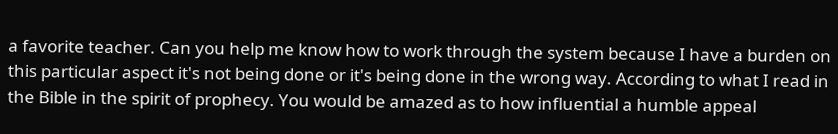a favorite teacher. Can you help me know how to work through the system because I have a burden on this particular aspect it's not being done or it's being done in the wrong way. According to what I read in the Bible in the spirit of prophecy. You would be amazed as to how influential a humble appeal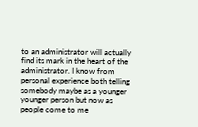to an administrator will actually find its mark in the heart of the administrator. I know from personal experience both telling somebody maybe as a younger younger person but now as people come to me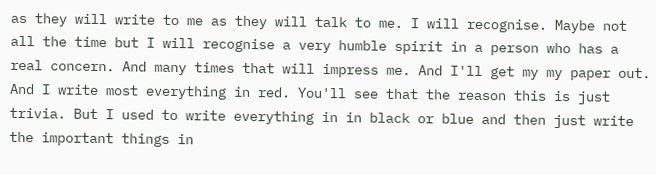as they will write to me as they will talk to me. I will recognise. Maybe not all the time but I will recognise a very humble spirit in a person who has a real concern. And many times that will impress me. And I'll get my my paper out. And I write most everything in red. You'll see that the reason this is just trivia. But I used to write everything in in black or blue and then just write the important things in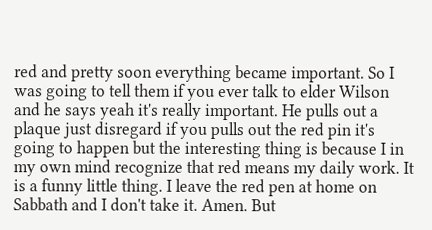red and pretty soon everything became important. So I was going to tell them if you ever talk to elder Wilson and he says yeah it's really important. He pulls out a plaque just disregard if you pulls out the red pin it's going to happen but the interesting thing is because I in my own mind recognize that red means my daily work. It is a funny little thing. I leave the red pen at home on Sabbath and I don't take it. Amen. But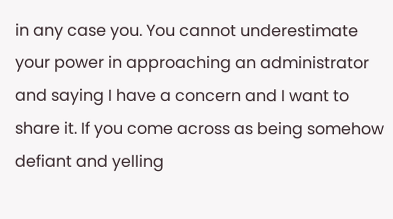in any case you. You cannot underestimate your power in approaching an administrator and saying I have a concern and I want to share it. If you come across as being somehow defiant and yelling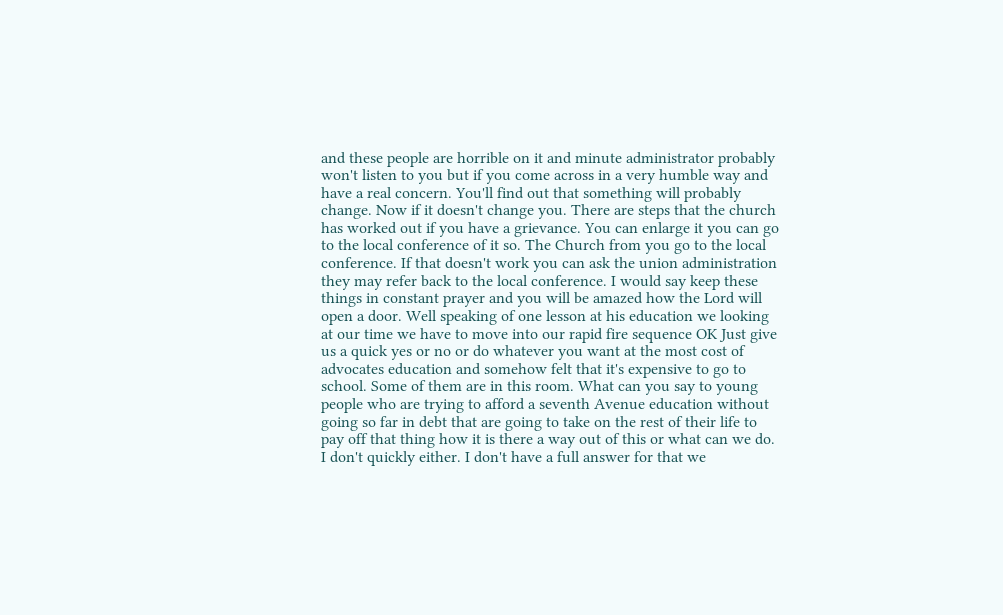and these people are horrible on it and minute administrator probably won't listen to you but if you come across in a very humble way and have a real concern. You'll find out that something will probably change. Now if it doesn't change you. There are steps that the church has worked out if you have a grievance. You can enlarge it you can go to the local conference of it so. The Church from you go to the local conference. If that doesn't work you can ask the union administration they may refer back to the local conference. I would say keep these things in constant prayer and you will be amazed how the Lord will open a door. Well speaking of one lesson at his education we looking at our time we have to move into our rapid fire sequence OK Just give us a quick yes or no or do whatever you want at the most cost of advocates education and somehow felt that it's expensive to go to school. Some of them are in this room. What can you say to young people who are trying to afford a seventh Avenue education without going so far in debt that are going to take on the rest of their life to pay off that thing how it is there a way out of this or what can we do. I don't quickly either. I don't have a full answer for that we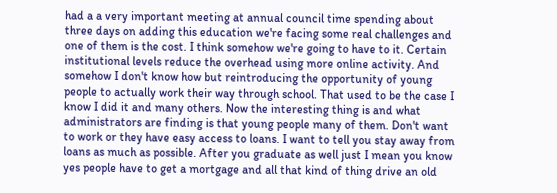had a a very important meeting at annual council time spending about three days on adding this education we're facing some real challenges and one of them is the cost. I think somehow we're going to have to it. Certain institutional levels reduce the overhead using more online activity. And somehow I don't know how but reintroducing the opportunity of young people to actually work their way through school. That used to be the case I know I did it and many others. Now the interesting thing is and what administrators are finding is that young people many of them. Don't want to work or they have easy access to loans. I want to tell you stay away from loans as much as possible. After you graduate as well just I mean you know yes people have to get a mortgage and all that kind of thing drive an old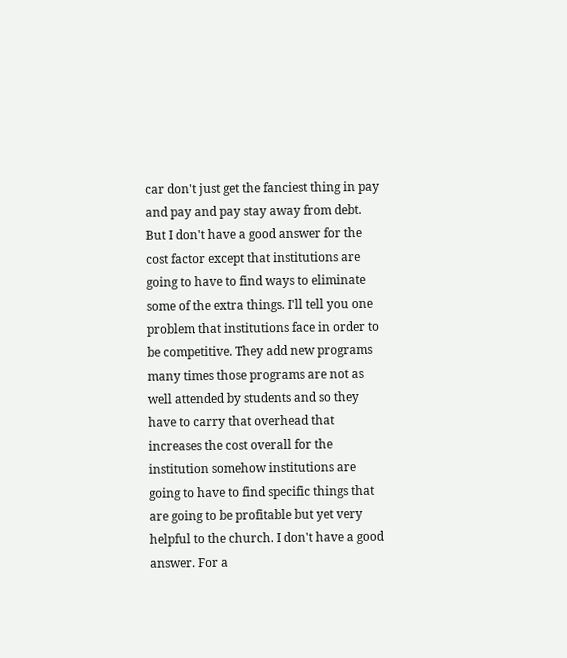car don't just get the fanciest thing in pay and pay and pay stay away from debt. But I don't have a good answer for the cost factor except that institutions are going to have to find ways to eliminate some of the extra things. I'll tell you one problem that institutions face in order to be competitive. They add new programs many times those programs are not as well attended by students and so they have to carry that overhead that increases the cost overall for the institution somehow institutions are going to have to find specific things that are going to be profitable but yet very helpful to the church. I don't have a good answer. For a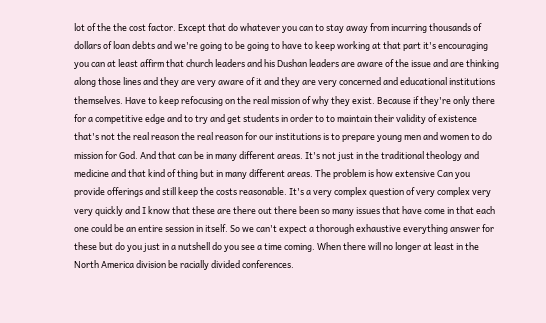lot of the the cost factor. Except that do whatever you can to stay away from incurring thousands of dollars of loan debts and we're going to be going to have to keep working at that part it's encouraging you can at least affirm that church leaders and his Dushan leaders are aware of the issue and are thinking along those lines and they are very aware of it and they are very concerned and educational institutions themselves. Have to keep refocusing on the real mission of why they exist. Because if they're only there for a competitive edge and to try and get students in order to to maintain their validity of existence that's not the real reason the real reason for our institutions is to prepare young men and women to do mission for God. And that can be in many different areas. It's not just in the traditional theology and medicine and that kind of thing but in many different areas. The problem is how extensive Can you provide offerings and still keep the costs reasonable. It's a very complex question of very complex very very quickly and I know that these are there out there been so many issues that have come in that each one could be an entire session in itself. So we can't expect a thorough exhaustive everything answer for these but do you just in a nutshell do you see a time coming. When there will no longer at least in the North America division be racially divided conferences.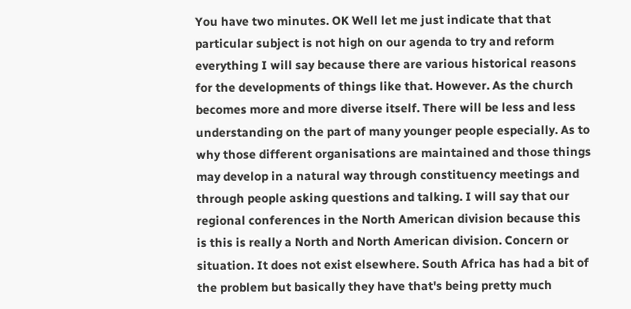You have two minutes. OK Well let me just indicate that that particular subject is not high on our agenda to try and reform everything I will say because there are various historical reasons for the developments of things like that. However. As the church becomes more and more diverse itself. There will be less and less understanding on the part of many younger people especially. As to why those different organisations are maintained and those things may develop in a natural way through constituency meetings and through people asking questions and talking. I will say that our regional conferences in the North American division because this is this is really a North and North American division. Concern or situation. It does not exist elsewhere. South Africa has had a bit of the problem but basically they have that's being pretty much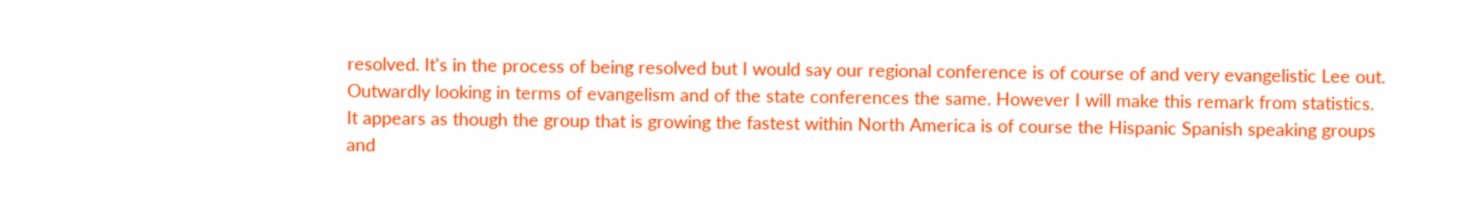resolved. It's in the process of being resolved but I would say our regional conference is of course of and very evangelistic Lee out. Outwardly looking in terms of evangelism and of the state conferences the same. However I will make this remark from statistics. It appears as though the group that is growing the fastest within North America is of course the Hispanic Spanish speaking groups and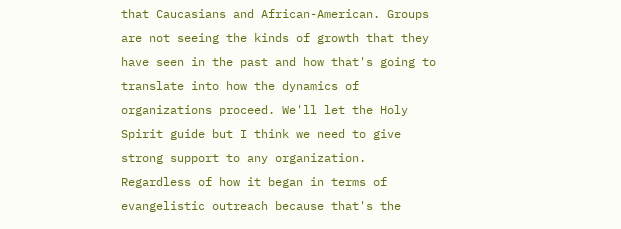that Caucasians and African-American. Groups are not seeing the kinds of growth that they have seen in the past and how that's going to translate into how the dynamics of organizations proceed. We'll let the Holy Spirit guide but I think we need to give strong support to any organization. Regardless of how it began in terms of evangelistic outreach because that's the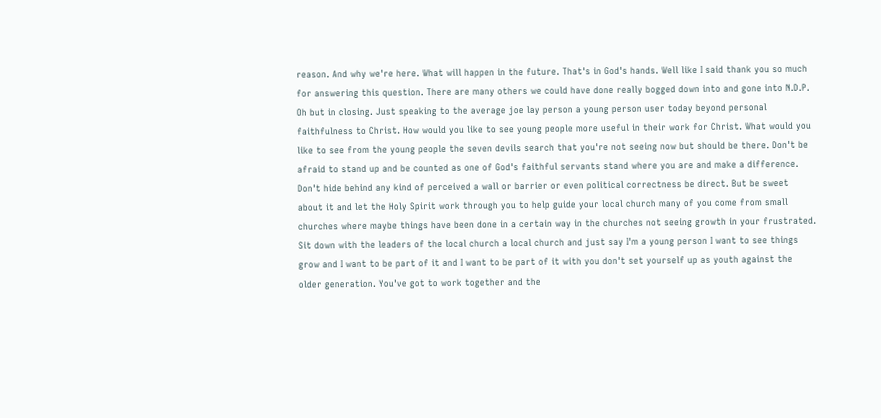reason. And why we're here. What will happen in the future. That's in God's hands. Well like I said thank you so much for answering this question. There are many others we could have done really bogged down into and gone into N.D.P. Oh but in closing. Just speaking to the average joe lay person a young person user today beyond personal faithfulness to Christ. How would you like to see young people more useful in their work for Christ. What would you like to see from the young people the seven devils search that you're not seeing now but should be there. Don't be afraid to stand up and be counted as one of God's faithful servants stand where you are and make a difference. Don't hide behind any kind of perceived a wall or barrier or even political correctness be direct. But be sweet about it and let the Holy Spirit work through you to help guide your local church many of you come from small churches where maybe things have been done in a certain way in the churches not seeing growth in your frustrated. Sit down with the leaders of the local church a local church and just say I'm a young person I want to see things grow and I want to be part of it and I want to be part of it with you don't set yourself up as youth against the older generation. You've got to work together and the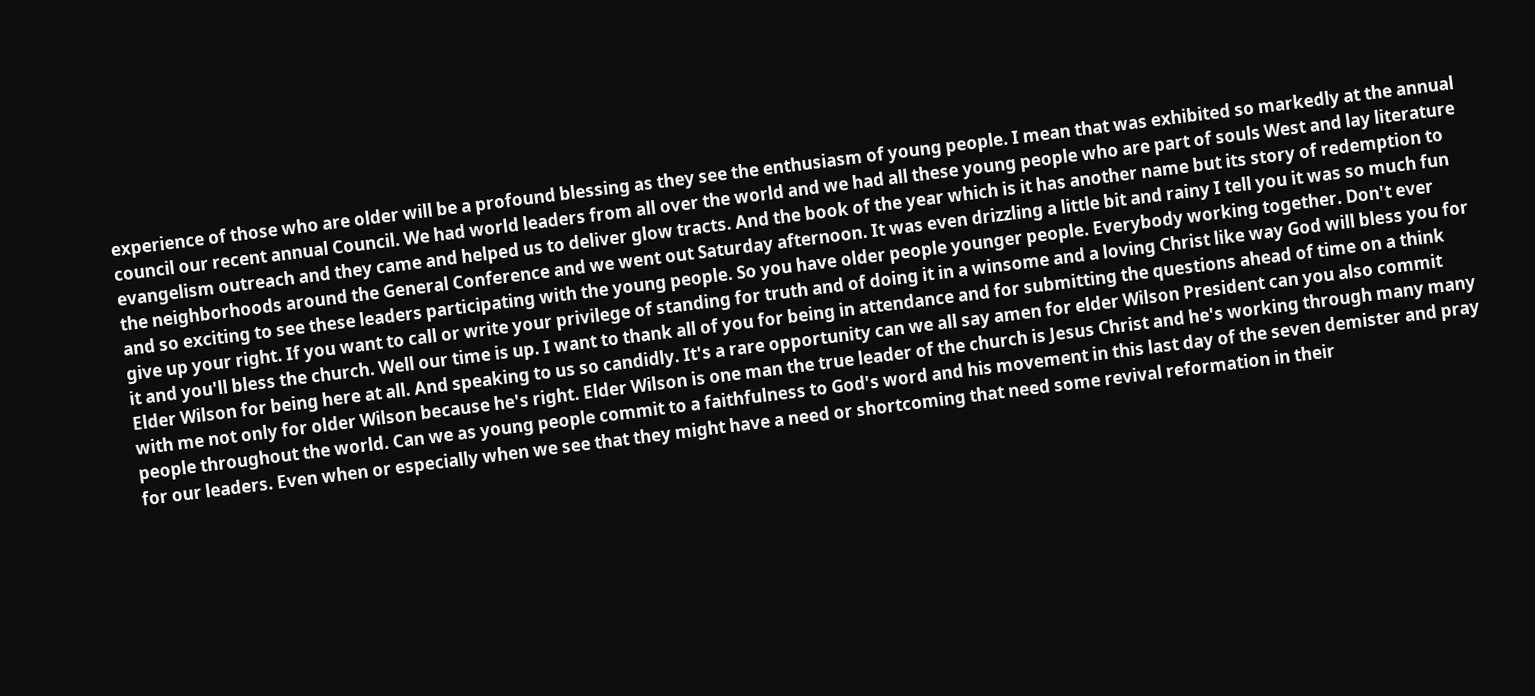experience of those who are older will be a profound blessing as they see the enthusiasm of young people. I mean that was exhibited so markedly at the annual council our recent annual Council. We had world leaders from all over the world and we had all these young people who are part of souls West and lay literature evangelism outreach and they came and helped us to deliver glow tracts. And the book of the year which is it has another name but its story of redemption to the neighborhoods around the General Conference and we went out Saturday afternoon. It was even drizzling a little bit and rainy I tell you it was so much fun and so exciting to see these leaders participating with the young people. So you have older people younger people. Everybody working together. Don't ever give up your right. If you want to call or write your privilege of standing for truth and of doing it in a winsome and a loving Christ like way God will bless you for it and you'll bless the church. Well our time is up. I want to thank all of you for being in attendance and for submitting the questions ahead of time on a think Elder Wilson for being here at all. And speaking to us so candidly. It's a rare opportunity can we all say amen for elder Wilson President can you also commit with me not only for older Wilson because he's right. Elder Wilson is one man the true leader of the church is Jesus Christ and he's working through many many people throughout the world. Can we as young people commit to a faithfulness to God's word and his movement in this last day of the seven demister and pray for our leaders. Even when or especially when we see that they might have a need or shortcoming that need some revival reformation in their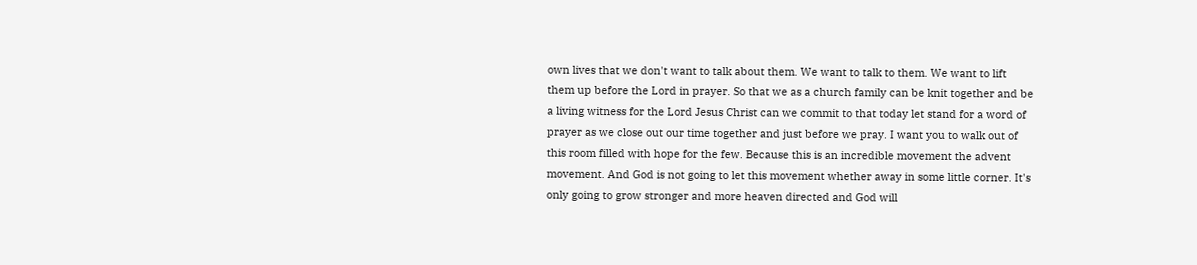own lives that we don't want to talk about them. We want to talk to them. We want to lift them up before the Lord in prayer. So that we as a church family can be knit together and be a living witness for the Lord Jesus Christ can we commit to that today let stand for a word of prayer as we close out our time together and just before we pray. I want you to walk out of this room filled with hope for the few. Because this is an incredible movement the advent movement. And God is not going to let this movement whether away in some little corner. It's only going to grow stronger and more heaven directed and God will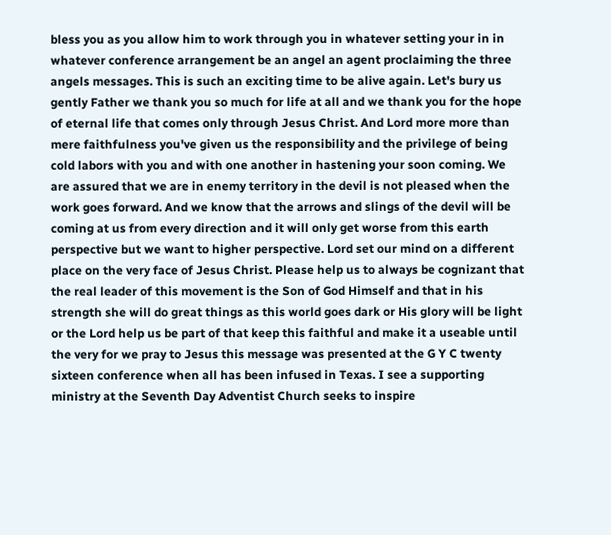bless you as you allow him to work through you in whatever setting your in in whatever conference arrangement be an angel an agent proclaiming the three angels messages. This is such an exciting time to be alive again. Let's bury us gently Father we thank you so much for life at all and we thank you for the hope of eternal life that comes only through Jesus Christ. And Lord more more than mere faithfulness you've given us the responsibility and the privilege of being cold labors with you and with one another in hastening your soon coming. We are assured that we are in enemy territory in the devil is not pleased when the work goes forward. And we know that the arrows and slings of the devil will be coming at us from every direction and it will only get worse from this earth perspective but we want to higher perspective. Lord set our mind on a different place on the very face of Jesus Christ. Please help us to always be cognizant that the real leader of this movement is the Son of God Himself and that in his strength she will do great things as this world goes dark or His glory will be light or the Lord help us be part of that keep this faithful and make it a useable until the very for we pray to Jesus this message was presented at the G Y C twenty sixteen conference when all has been infused in Texas. I see a supporting ministry at the Seventh Day Adventist Church seeks to inspire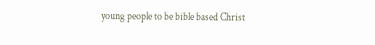young people to be bible based Christ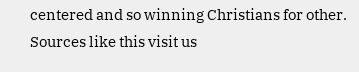centered and so winning Christians for other. Sources like this visit us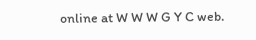online at W W W G Y C web.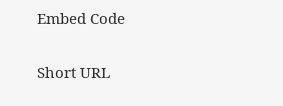Embed Code

Short URL